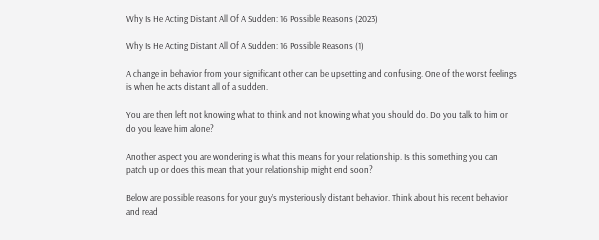Why Is He Acting Distant All Of A Sudden: 16 Possible Reasons (2023)

Why Is He Acting Distant All Of A Sudden: 16 Possible Reasons (1)

A change in behavior from your significant other can be upsetting and confusing. One of the worst feelings is when he acts distant all of a sudden.

You are then left not knowing what to think and not knowing what you should do. Do you talk to him or do you leave him alone?

Another aspect you are wondering is what this means for your relationship. Is this something you can patch up or does this mean that your relationship might end soon?

Below are possible reasons for your guy’s mysteriously distant behavior. Think about his recent behavior and read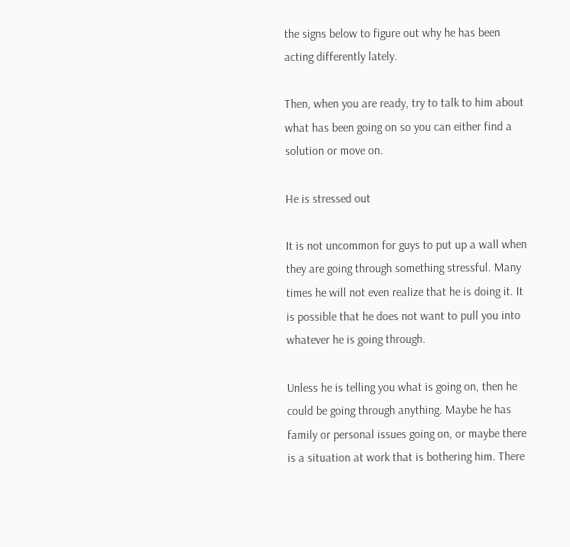the signs below to figure out why he has been acting differently lately.

Then, when you are ready, try to talk to him about what has been going on so you can either find a solution or move on.

He is stressed out

It is not uncommon for guys to put up a wall when they are going through something stressful. Many times he will not even realize that he is doing it. It is possible that he does not want to pull you into whatever he is going through.

Unless he is telling you what is going on, then he could be going through anything. Maybe he has family or personal issues going on, or maybe there is a situation at work that is bothering him. There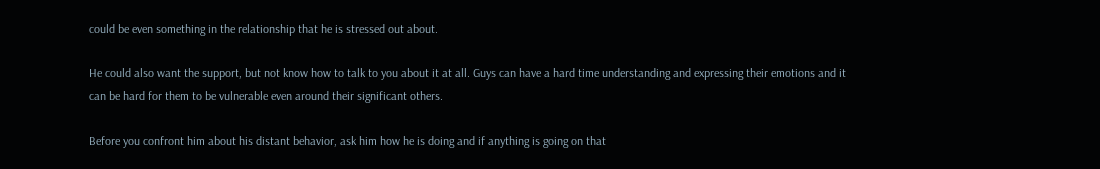could be even something in the relationship that he is stressed out about.

He could also want the support, but not know how to talk to you about it at all. Guys can have a hard time understanding and expressing their emotions and it can be hard for them to be vulnerable even around their significant others.

Before you confront him about his distant behavior, ask him how he is doing and if anything is going on that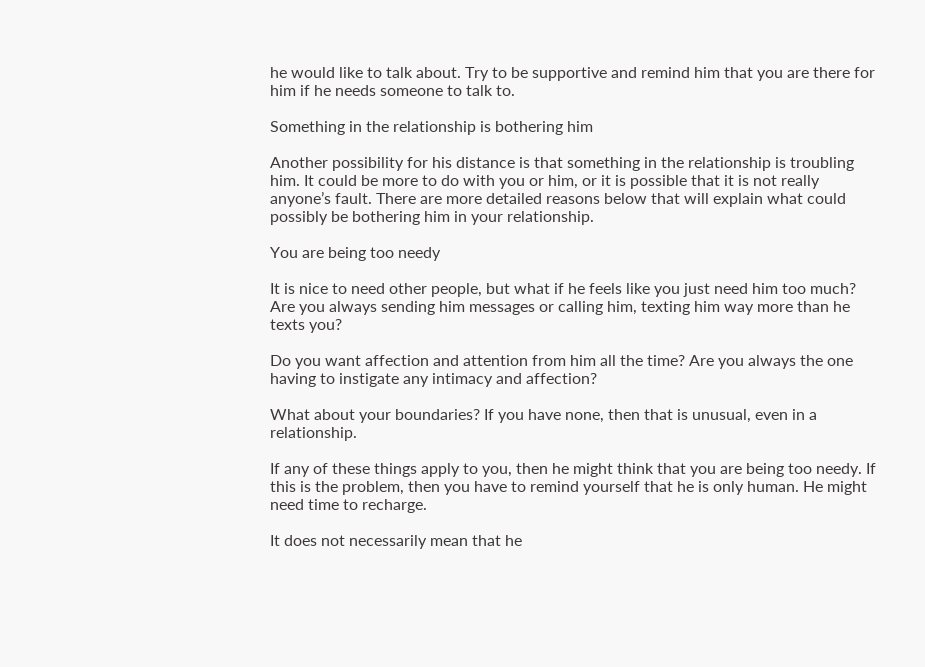he would like to talk about. Try to be supportive and remind him that you are there for him if he needs someone to talk to.

Something in the relationship is bothering him

Another possibility for his distance is that something in the relationship is troubling him. It could be more to do with you or him, or it is possible that it is not really anyone’s fault. There are more detailed reasons below that will explain what could possibly be bothering him in your relationship.

You are being too needy

It is nice to need other people, but what if he feels like you just need him too much? Are you always sending him messages or calling him, texting him way more than he texts you?

Do you want affection and attention from him all the time? Are you always the one having to instigate any intimacy and affection?

What about your boundaries? If you have none, then that is unusual, even in a relationship.

If any of these things apply to you, then he might think that you are being too needy. If this is the problem, then you have to remind yourself that he is only human. He might need time to recharge.

It does not necessarily mean that he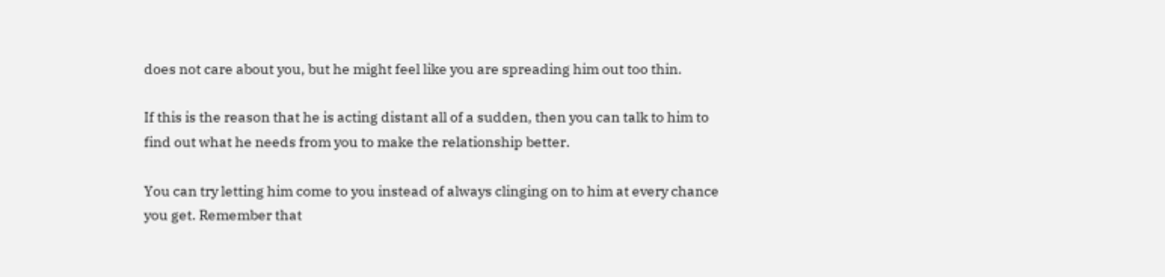does not care about you, but he might feel like you are spreading him out too thin.

If this is the reason that he is acting distant all of a sudden, then you can talk to him to find out what he needs from you to make the relationship better.

You can try letting him come to you instead of always clinging on to him at every chance you get. Remember that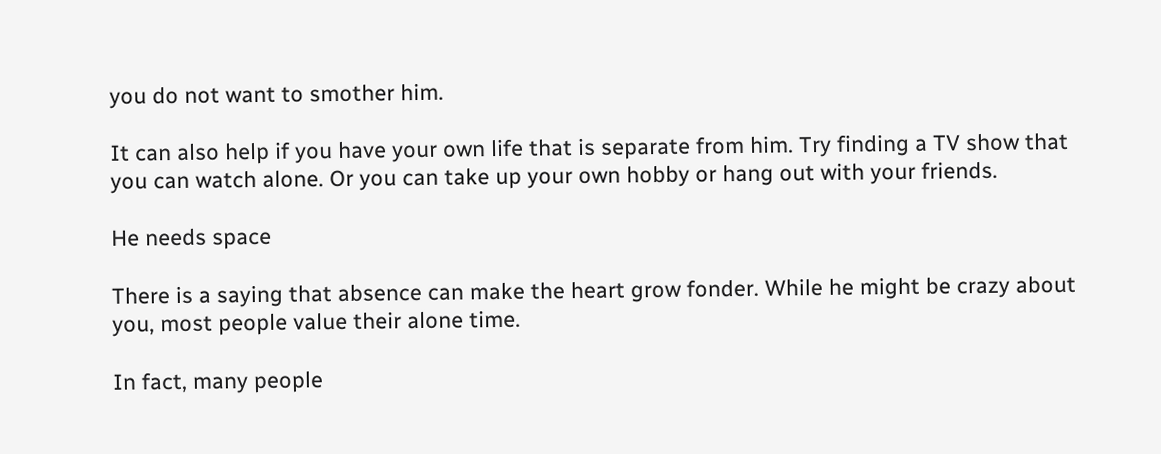you do not want to smother him.

It can also help if you have your own life that is separate from him. Try finding a TV show that you can watch alone. Or you can take up your own hobby or hang out with your friends.

He needs space

There is a saying that absence can make the heart grow fonder. While he might be crazy about you, most people value their alone time.

In fact, many people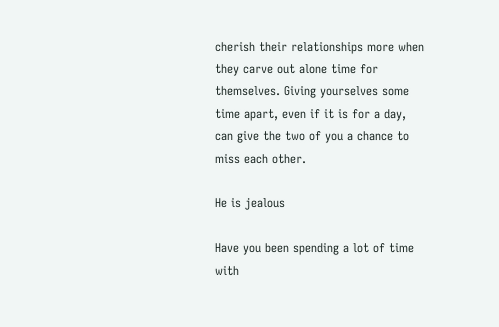cherish their relationships more when they carve out alone time for themselves. Giving yourselves some time apart, even if it is for a day, can give the two of you a chance to miss each other.

He is jealous

Have you been spending a lot of time with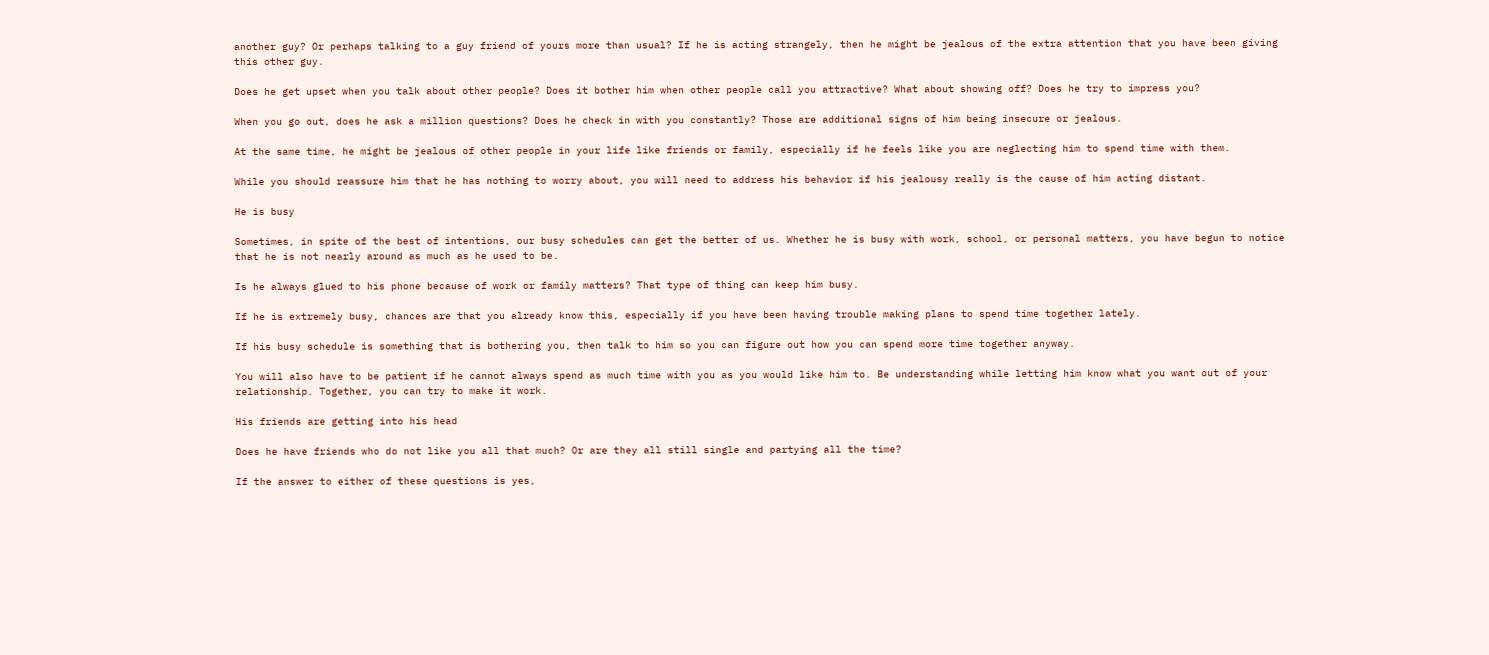another guy? Or perhaps talking to a guy friend of yours more than usual? If he is acting strangely, then he might be jealous of the extra attention that you have been giving this other guy.

Does he get upset when you talk about other people? Does it bother him when other people call you attractive? What about showing off? Does he try to impress you?

When you go out, does he ask a million questions? Does he check in with you constantly? Those are additional signs of him being insecure or jealous.

At the same time, he might be jealous of other people in your life like friends or family, especially if he feels like you are neglecting him to spend time with them.

While you should reassure him that he has nothing to worry about, you will need to address his behavior if his jealousy really is the cause of him acting distant.

He is busy

Sometimes, in spite of the best of intentions, our busy schedules can get the better of us. Whether he is busy with work, school, or personal matters, you have begun to notice that he is not nearly around as much as he used to be.

Is he always glued to his phone because of work or family matters? That type of thing can keep him busy.

If he is extremely busy, chances are that you already know this, especially if you have been having trouble making plans to spend time together lately.

If his busy schedule is something that is bothering you, then talk to him so you can figure out how you can spend more time together anyway.

You will also have to be patient if he cannot always spend as much time with you as you would like him to. Be understanding while letting him know what you want out of your relationship. Together, you can try to make it work.

His friends are getting into his head

Does he have friends who do not like you all that much? Or are they all still single and partying all the time?

If the answer to either of these questions is yes,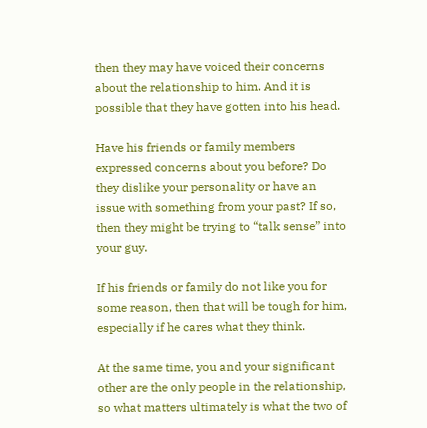then they may have voiced their concerns about the relationship to him. And it is possible that they have gotten into his head.

Have his friends or family members expressed concerns about you before? Do they dislike your personality or have an issue with something from your past? If so, then they might be trying to “talk sense” into your guy.

If his friends or family do not like you for some reason, then that will be tough for him, especially if he cares what they think.

At the same time, you and your significant other are the only people in the relationship, so what matters ultimately is what the two of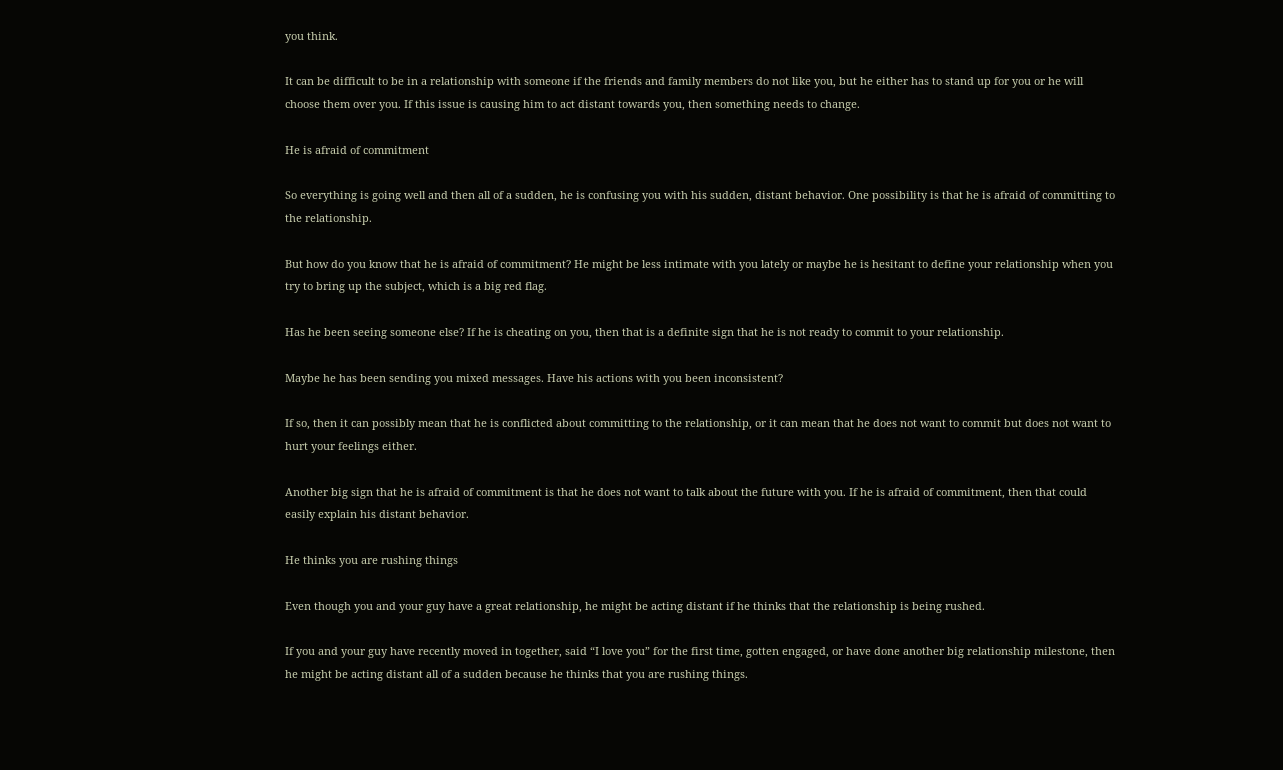you think.

It can be difficult to be in a relationship with someone if the friends and family members do not like you, but he either has to stand up for you or he will choose them over you. If this issue is causing him to act distant towards you, then something needs to change.

He is afraid of commitment

So everything is going well and then all of a sudden, he is confusing you with his sudden, distant behavior. One possibility is that he is afraid of committing to the relationship.

But how do you know that he is afraid of commitment? He might be less intimate with you lately or maybe he is hesitant to define your relationship when you try to bring up the subject, which is a big red flag.

Has he been seeing someone else? If he is cheating on you, then that is a definite sign that he is not ready to commit to your relationship.

Maybe he has been sending you mixed messages. Have his actions with you been inconsistent?

If so, then it can possibly mean that he is conflicted about committing to the relationship, or it can mean that he does not want to commit but does not want to hurt your feelings either.

Another big sign that he is afraid of commitment is that he does not want to talk about the future with you. If he is afraid of commitment, then that could easily explain his distant behavior.

He thinks you are rushing things

Even though you and your guy have a great relationship, he might be acting distant if he thinks that the relationship is being rushed.

If you and your guy have recently moved in together, said “I love you” for the first time, gotten engaged, or have done another big relationship milestone, then he might be acting distant all of a sudden because he thinks that you are rushing things.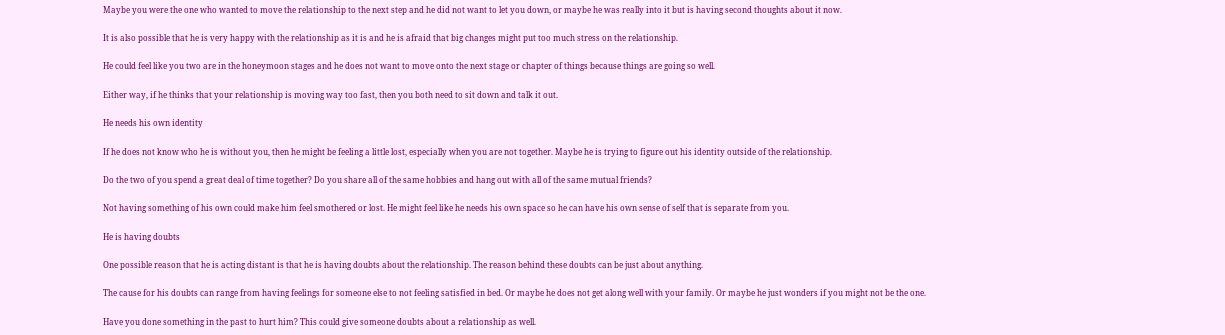Maybe you were the one who wanted to move the relationship to the next step and he did not want to let you down, or maybe he was really into it but is having second thoughts about it now.

It is also possible that he is very happy with the relationship as it is and he is afraid that big changes might put too much stress on the relationship.

He could feel like you two are in the honeymoon stages and he does not want to move onto the next stage or chapter of things because things are going so well.

Either way, if he thinks that your relationship is moving way too fast, then you both need to sit down and talk it out.

He needs his own identity

If he does not know who he is without you, then he might be feeling a little lost, especially when you are not together. Maybe he is trying to figure out his identity outside of the relationship.

Do the two of you spend a great deal of time together? Do you share all of the same hobbies and hang out with all of the same mutual friends?

Not having something of his own could make him feel smothered or lost. He might feel like he needs his own space so he can have his own sense of self that is separate from you.

He is having doubts

One possible reason that he is acting distant is that he is having doubts about the relationship. The reason behind these doubts can be just about anything.

The cause for his doubts can range from having feelings for someone else to not feeling satisfied in bed. Or maybe he does not get along well with your family. Or maybe he just wonders if you might not be the one.

Have you done something in the past to hurt him? This could give someone doubts about a relationship as well.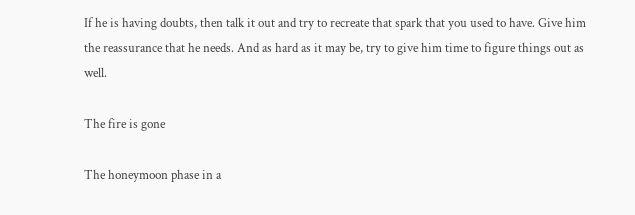If he is having doubts, then talk it out and try to recreate that spark that you used to have. Give him the reassurance that he needs. And as hard as it may be, try to give him time to figure things out as well.

The fire is gone

The honeymoon phase in a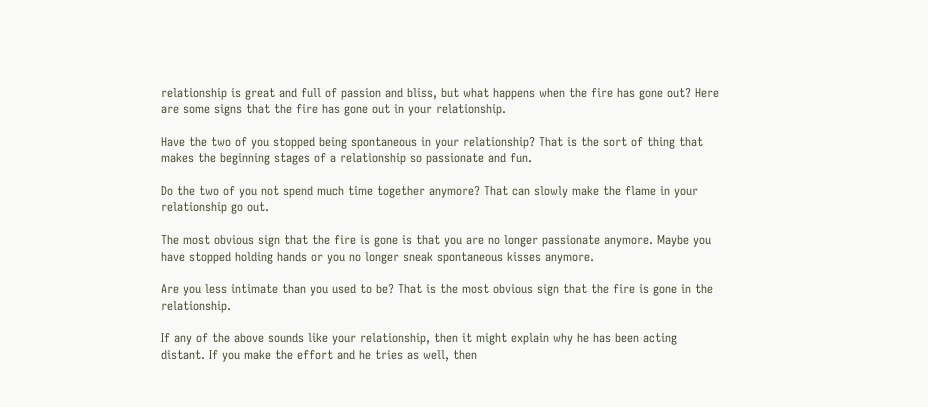relationship is great and full of passion and bliss, but what happens when the fire has gone out? Here are some signs that the fire has gone out in your relationship.

Have the two of you stopped being spontaneous in your relationship? That is the sort of thing that makes the beginning stages of a relationship so passionate and fun.

Do the two of you not spend much time together anymore? That can slowly make the flame in your relationship go out.

The most obvious sign that the fire is gone is that you are no longer passionate anymore. Maybe you have stopped holding hands or you no longer sneak spontaneous kisses anymore.

Are you less intimate than you used to be? That is the most obvious sign that the fire is gone in the relationship.

If any of the above sounds like your relationship, then it might explain why he has been acting distant. If you make the effort and he tries as well, then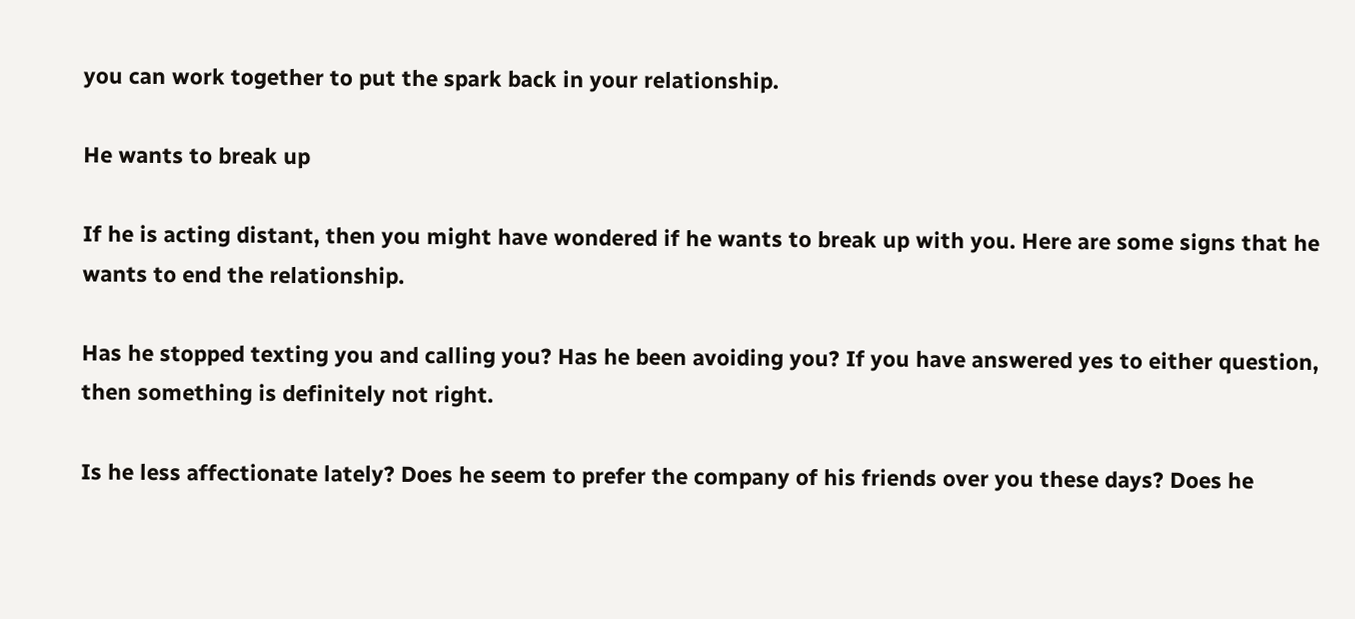you can work together to put the spark back in your relationship.

He wants to break up

If he is acting distant, then you might have wondered if he wants to break up with you. Here are some signs that he wants to end the relationship.

Has he stopped texting you and calling you? Has he been avoiding you? If you have answered yes to either question, then something is definitely not right.

Is he less affectionate lately? Does he seem to prefer the company of his friends over you these days? Does he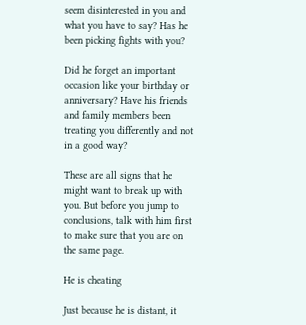seem disinterested in you and what you have to say? Has he been picking fights with you?

Did he forget an important occasion like your birthday or anniversary? Have his friends and family members been treating you differently and not in a good way?

These are all signs that he might want to break up with you. But before you jump to conclusions, talk with him first to make sure that you are on the same page.

He is cheating

Just because he is distant, it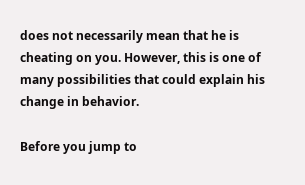does not necessarily mean that he is cheating on you. However, this is one of many possibilities that could explain his change in behavior.

Before you jump to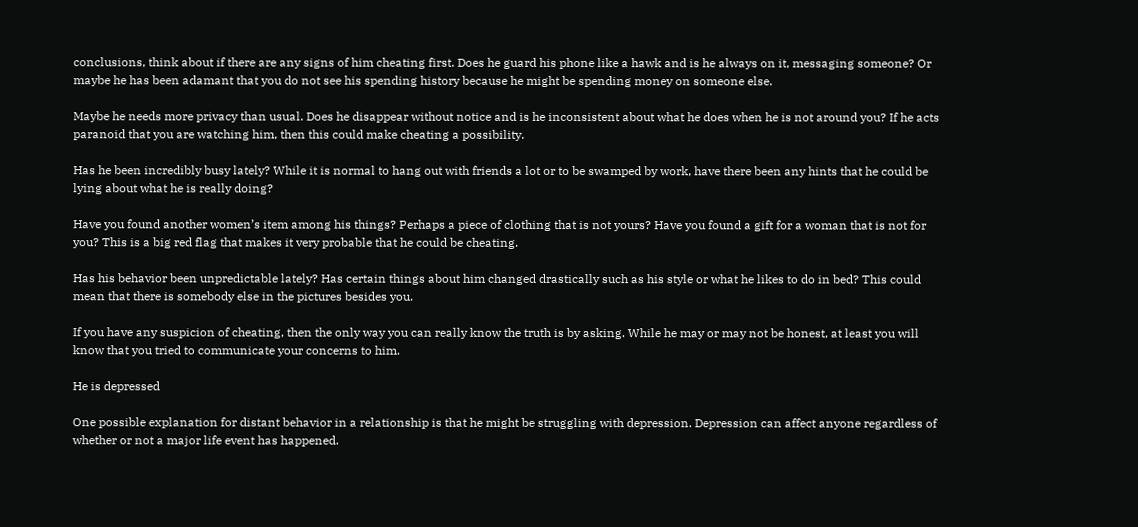conclusions, think about if there are any signs of him cheating first. Does he guard his phone like a hawk and is he always on it, messaging someone? Or maybe he has been adamant that you do not see his spending history because he might be spending money on someone else.

Maybe he needs more privacy than usual. Does he disappear without notice and is he inconsistent about what he does when he is not around you? If he acts paranoid that you are watching him, then this could make cheating a possibility.

Has he been incredibly busy lately? While it is normal to hang out with friends a lot or to be swamped by work, have there been any hints that he could be lying about what he is really doing?

Have you found another women’s item among his things? Perhaps a piece of clothing that is not yours? Have you found a gift for a woman that is not for you? This is a big red flag that makes it very probable that he could be cheating.

Has his behavior been unpredictable lately? Has certain things about him changed drastically such as his style or what he likes to do in bed? This could mean that there is somebody else in the pictures besides you.

If you have any suspicion of cheating, then the only way you can really know the truth is by asking. While he may or may not be honest, at least you will know that you tried to communicate your concerns to him.

He is depressed

One possible explanation for distant behavior in a relationship is that he might be struggling with depression. Depression can affect anyone regardless of whether or not a major life event has happened.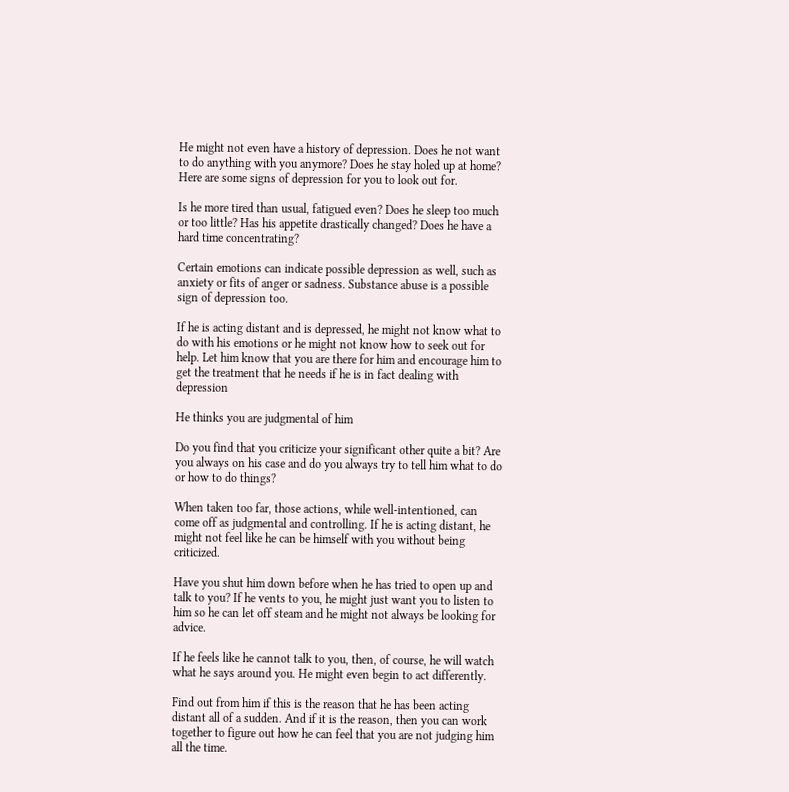He might not even have a history of depression. Does he not want to do anything with you anymore? Does he stay holed up at home? Here are some signs of depression for you to look out for.

Is he more tired than usual, fatigued even? Does he sleep too much or too little? Has his appetite drastically changed? Does he have a hard time concentrating?

Certain emotions can indicate possible depression as well, such as anxiety or fits of anger or sadness. Substance abuse is a possible sign of depression too.

If he is acting distant and is depressed, he might not know what to do with his emotions or he might not know how to seek out for help. Let him know that you are there for him and encourage him to get the treatment that he needs if he is in fact dealing with depression

He thinks you are judgmental of him

Do you find that you criticize your significant other quite a bit? Are you always on his case and do you always try to tell him what to do or how to do things?

When taken too far, those actions, while well-intentioned, can come off as judgmental and controlling. If he is acting distant, he might not feel like he can be himself with you without being criticized.

Have you shut him down before when he has tried to open up and talk to you? If he vents to you, he might just want you to listen to him so he can let off steam and he might not always be looking for advice.

If he feels like he cannot talk to you, then, of course, he will watch what he says around you. He might even begin to act differently.

Find out from him if this is the reason that he has been acting distant all of a sudden. And if it is the reason, then you can work together to figure out how he can feel that you are not judging him all the time.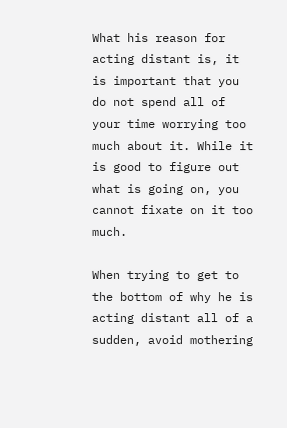What his reason for acting distant is, it is important that you do not spend all of your time worrying too much about it. While it is good to figure out what is going on, you cannot fixate on it too much.

When trying to get to the bottom of why he is acting distant all of a sudden, avoid mothering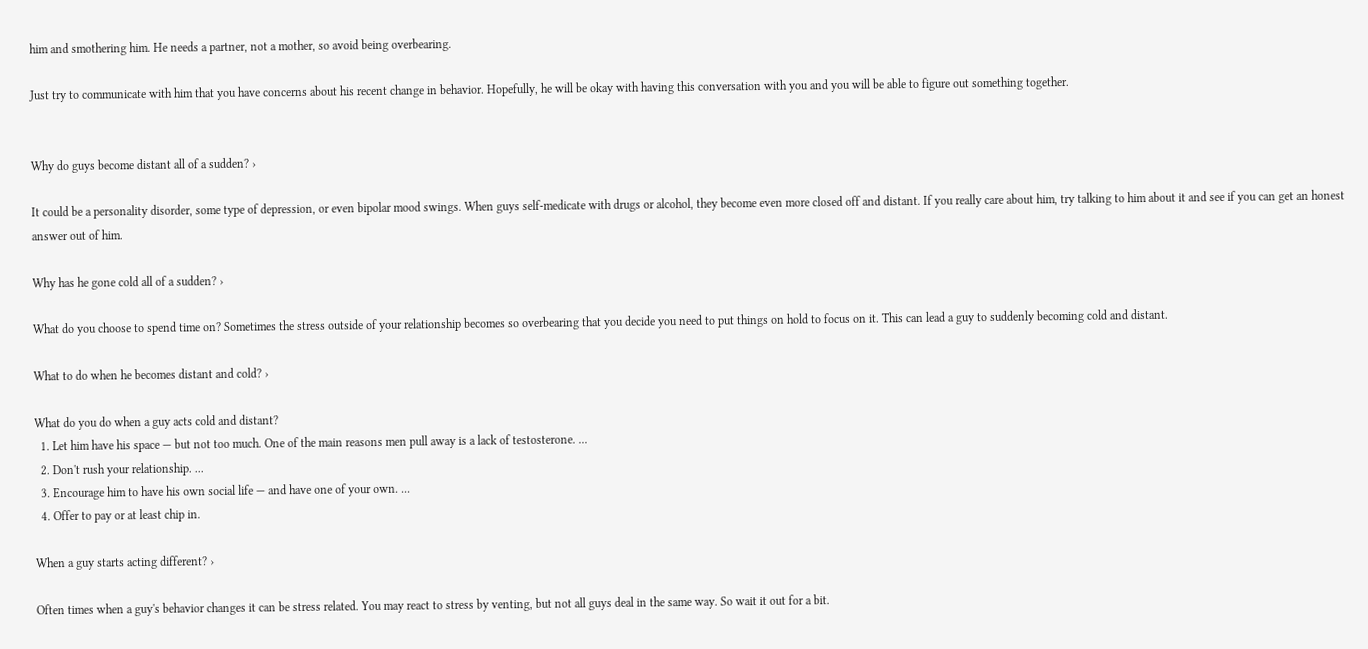him and smothering him. He needs a partner, not a mother, so avoid being overbearing.

Just try to communicate with him that you have concerns about his recent change in behavior. Hopefully, he will be okay with having this conversation with you and you will be able to figure out something together.


Why do guys become distant all of a sudden? ›

It could be a personality disorder, some type of depression, or even bipolar mood swings. When guys self-medicate with drugs or alcohol, they become even more closed off and distant. If you really care about him, try talking to him about it and see if you can get an honest answer out of him.

Why has he gone cold all of a sudden? ›

What do you choose to spend time on? Sometimes the stress outside of your relationship becomes so overbearing that you decide you need to put things on hold to focus on it. This can lead a guy to suddenly becoming cold and distant.

What to do when he becomes distant and cold? ›

What do you do when a guy acts cold and distant?
  1. Let him have his space — but not too much. One of the main reasons men pull away is a lack of testosterone. ...
  2. Don't rush your relationship. ...
  3. Encourage him to have his own social life — and have one of your own. ...
  4. Offer to pay or at least chip in.

When a guy starts acting different? ›

Often times when a guy's behavior changes it can be stress related. You may react to stress by venting, but not all guys deal in the same way. So wait it out for a bit.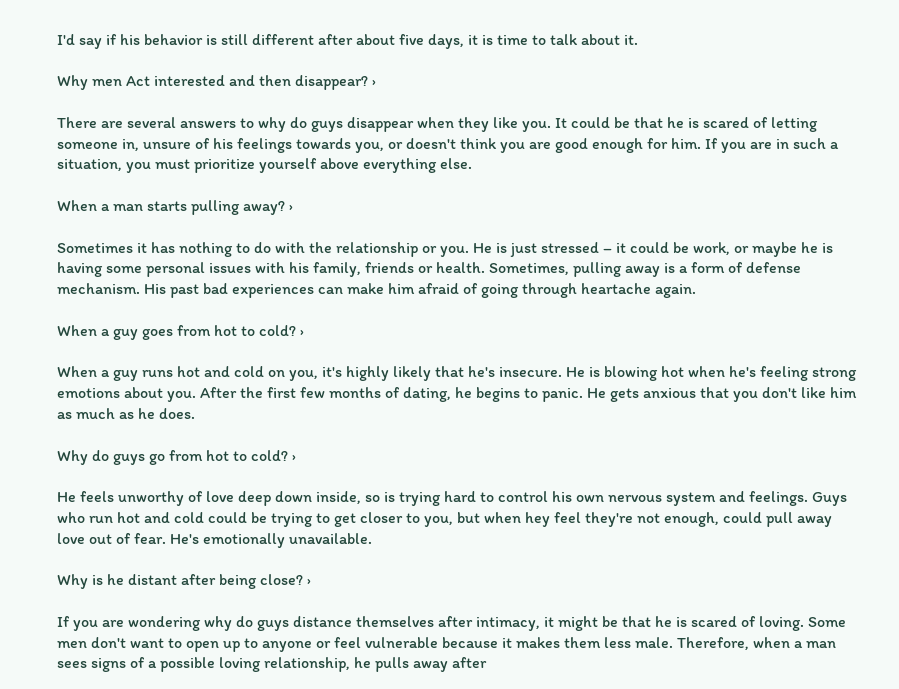I'd say if his behavior is still different after about five days, it is time to talk about it.

Why men Act interested and then disappear? ›

There are several answers to why do guys disappear when they like you. It could be that he is scared of letting someone in, unsure of his feelings towards you, or doesn't think you are good enough for him. If you are in such a situation, you must prioritize yourself above everything else.

When a man starts pulling away? ›

Sometimes it has nothing to do with the relationship or you. He is just stressed – it could be work, or maybe he is having some personal issues with his family, friends or health. Sometimes, pulling away is a form of defense mechanism. His past bad experiences can make him afraid of going through heartache again.

When a guy goes from hot to cold? ›

When a guy runs hot and cold on you, it's highly likely that he's insecure. He is blowing hot when he's feeling strong emotions about you. After the first few months of dating, he begins to panic. He gets anxious that you don't like him as much as he does.

Why do guys go from hot to cold? ›

He feels unworthy of love deep down inside, so is trying hard to control his own nervous system and feelings. Guys who run hot and cold could be trying to get closer to you, but when hey feel they're not enough, could pull away love out of fear. He's emotionally unavailable.

Why is he distant after being close? ›

If you are wondering why do guys distance themselves after intimacy, it might be that he is scared of loving. Some men don't want to open up to anyone or feel vulnerable because it makes them less male. Therefore, when a man sees signs of a possible loving relationship, he pulls away after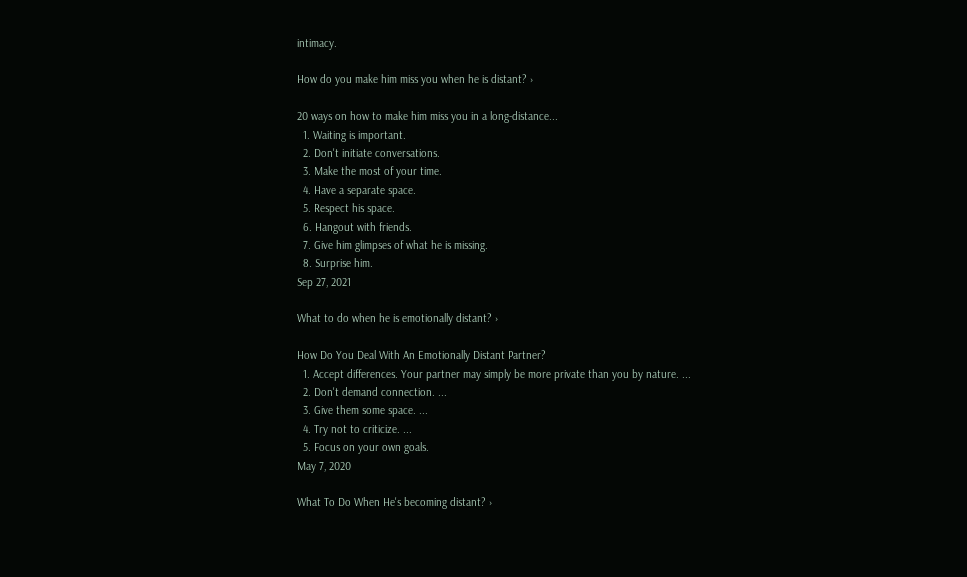intimacy.

How do you make him miss you when he is distant? ›

20 ways on how to make him miss you in a long-distance...
  1. Waiting is important.
  2. Don't initiate conversations.
  3. Make the most of your time.
  4. Have a separate space.
  5. Respect his space.
  6. Hangout with friends.
  7. Give him glimpses of what he is missing.
  8. Surprise him.
Sep 27, 2021

What to do when he is emotionally distant? ›

How Do You Deal With An Emotionally Distant Partner?
  1. Accept differences. Your partner may simply be more private than you by nature. ...
  2. Don't demand connection. ...
  3. Give them some space. ...
  4. Try not to criticize. ...
  5. Focus on your own goals.
May 7, 2020

What To Do When He's becoming distant? ›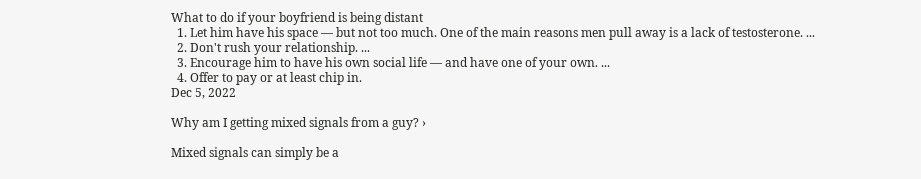What to do if your boyfriend is being distant
  1. Let him have his space — but not too much. One of the main reasons men pull away is a lack of testosterone. ...
  2. Don't rush your relationship. ...
  3. Encourage him to have his own social life — and have one of your own. ...
  4. Offer to pay or at least chip in.
Dec 5, 2022

Why am I getting mixed signals from a guy? ›

Mixed signals can simply be a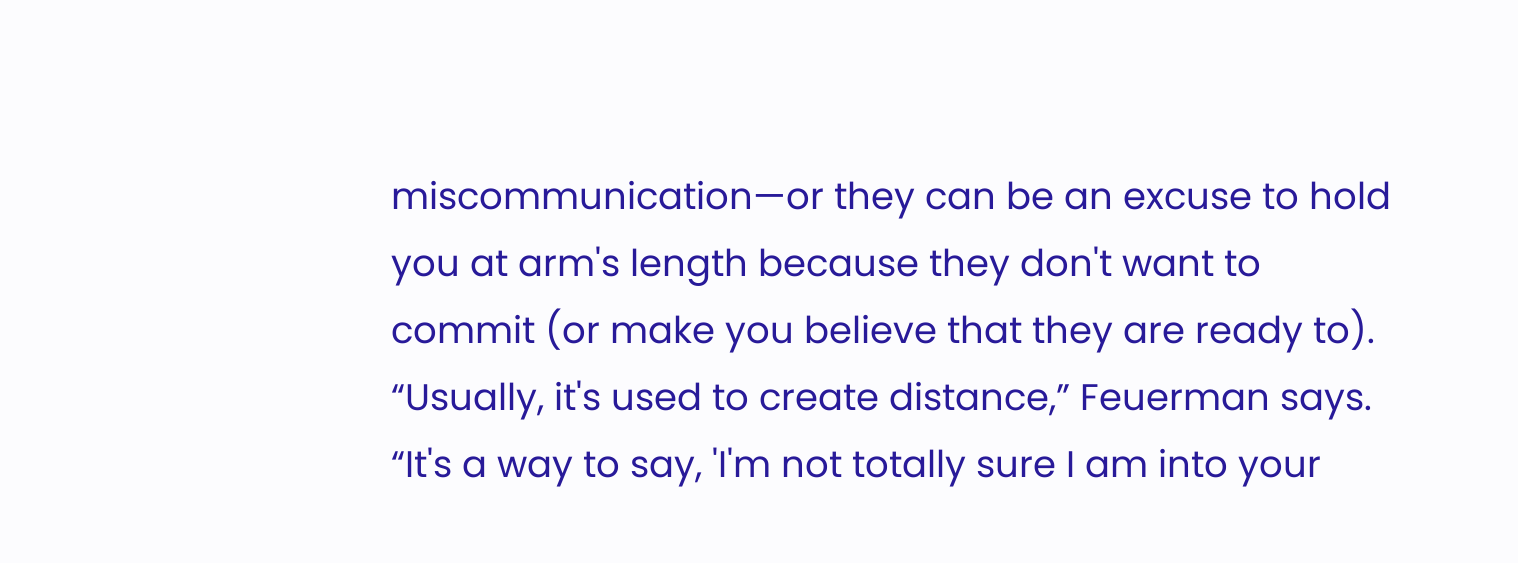miscommunication—or they can be an excuse to hold you at arm's length because they don't want to commit (or make you believe that they are ready to). “Usually, it's used to create distance,” Feuerman says. “It's a way to say, 'I'm not totally sure I am into your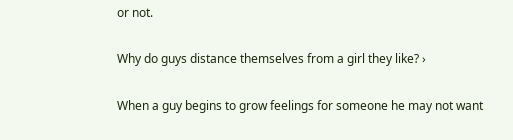or not.

Why do guys distance themselves from a girl they like? ›

When a guy begins to grow feelings for someone he may not want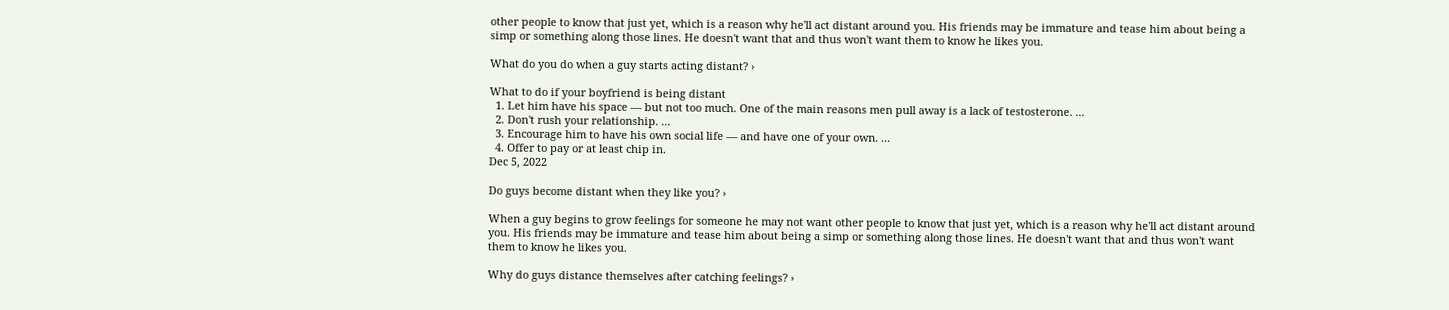other people to know that just yet, which is a reason why he'll act distant around you. His friends may be immature and tease him about being a simp or something along those lines. He doesn't want that and thus won't want them to know he likes you.

What do you do when a guy starts acting distant? ›

What to do if your boyfriend is being distant
  1. Let him have his space — but not too much. One of the main reasons men pull away is a lack of testosterone. ...
  2. Don't rush your relationship. ...
  3. Encourage him to have his own social life — and have one of your own. ...
  4. Offer to pay or at least chip in.
Dec 5, 2022

Do guys become distant when they like you? ›

When a guy begins to grow feelings for someone he may not want other people to know that just yet, which is a reason why he'll act distant around you. His friends may be immature and tease him about being a simp or something along those lines. He doesn't want that and thus won't want them to know he likes you.

Why do guys distance themselves after catching feelings? ›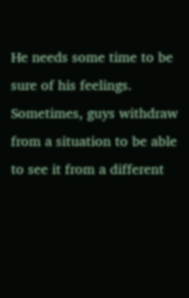He needs some time to be sure of his feelings. Sometimes, guys withdraw from a situation to be able to see it from a different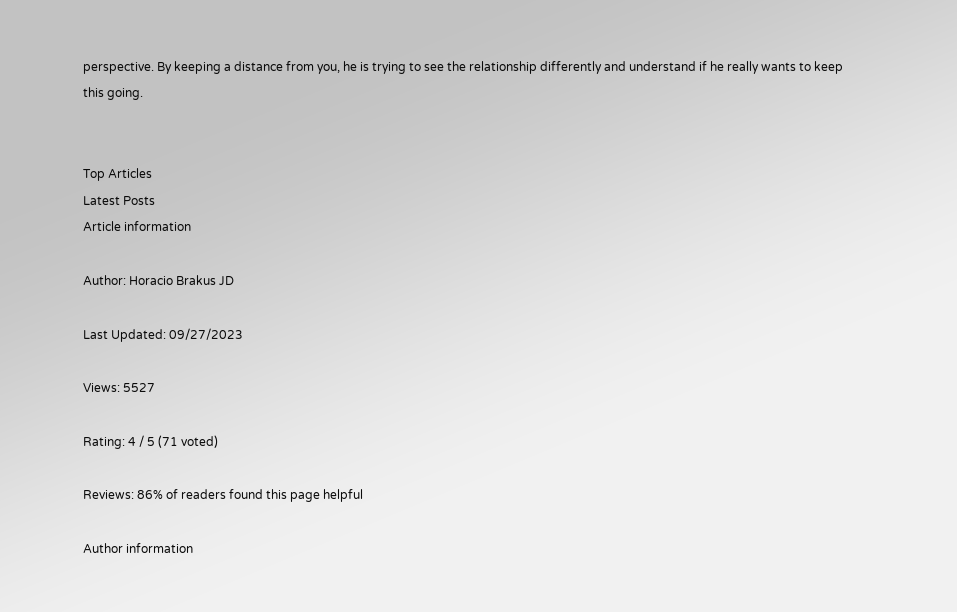perspective. By keeping a distance from you, he is trying to see the relationship differently and understand if he really wants to keep this going.


Top Articles
Latest Posts
Article information

Author: Horacio Brakus JD

Last Updated: 09/27/2023

Views: 5527

Rating: 4 / 5 (71 voted)

Reviews: 86% of readers found this page helpful

Author information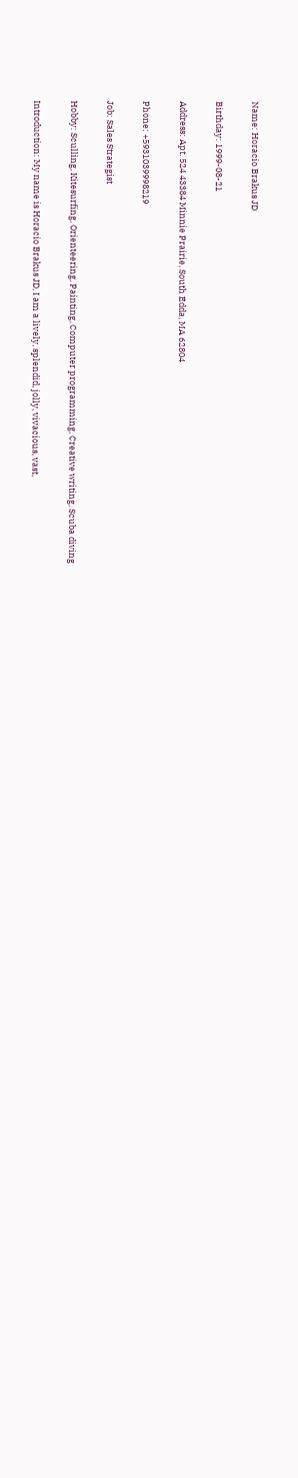Name: Horacio Brakus JD

Birthday: 1999-08-21

Address: Apt. 524 43384 Minnie Prairie, South Edda, MA 62804

Phone: +5931039998219

Job: Sales Strategist

Hobby: Sculling, Kitesurfing, Orienteering, Painting, Computer programming, Creative writing, Scuba diving

Introduction: My name is Horacio Brakus JD, I am a lively, splendid, jolly, vivacious, vast,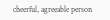cheerful, agreeable person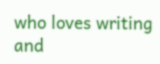who loves writing and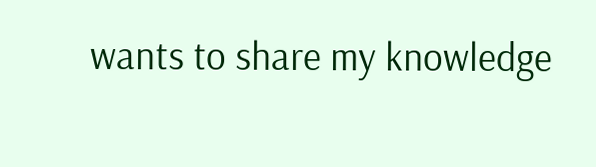wants to share my knowledge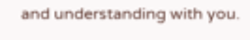and understanding with you.